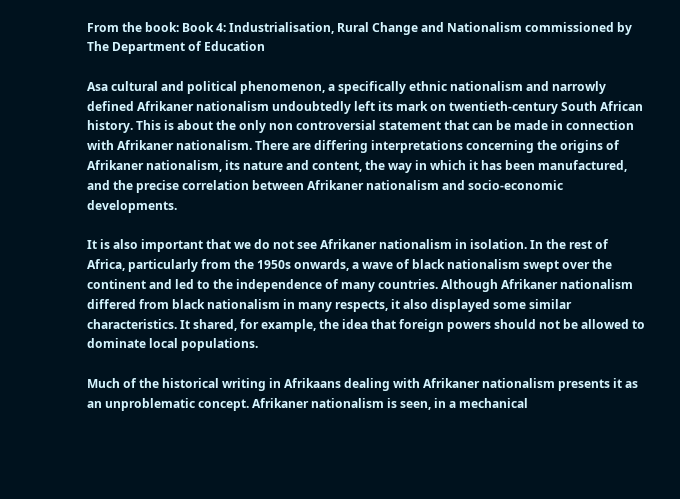From the book: Book 4: Industrialisation, Rural Change and Nationalism commissioned by The Department of Education

Asa cultural and political phenomenon, a specifically ethnic nationalism and narrowly defined Afrikaner nationalism undoubtedly left its mark on twentieth-century South African history. This is about the only non controversial statement that can be made in connection with Afrikaner nationalism. There are differing interpretations concerning the origins of Afrikaner nationalism, its nature and content, the way in which it has been manufactured, and the precise correlation between Afrikaner nationalism and socio-economic developments.

It is also important that we do not see Afrikaner nationalism in isolation. In the rest of Africa, particularly from the 1950s onwards, a wave of black nationalism swept over the continent and led to the independence of many countries. Although Afrikaner nationalism differed from black nationalism in many respects, it also displayed some similar characteristics. It shared, for example, the idea that foreign powers should not be allowed to dominate local populations.

Much of the historical writing in Afrikaans dealing with Afrikaner nationalism presents it as an unproblematic concept. Afrikaner nationalism is seen, in a mechanical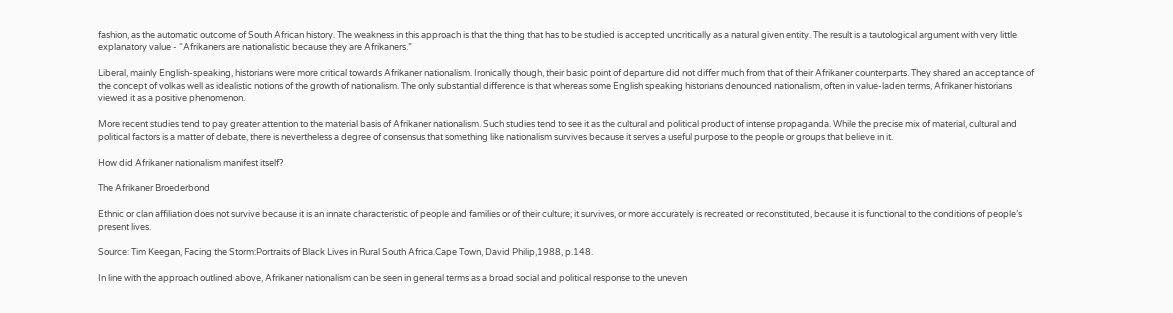fashion, as the automatic outcome of South African history. The weakness in this approach is that the thing that has to be studied is accepted uncritically as a natural given entity. The result is a tautological argument with very little explanatory value - “Afrikaners are nationalistic because they are Afrikaners.”

Liberal, mainly English-speaking, historians were more critical towards Afrikaner nationalism. Ironically though, their basic point of departure did not differ much from that of their Afrikaner counterparts. They shared an acceptance of the concept of volkas well as idealistic notions of the growth of nationalism. The only substantial difference is that whereas some English speaking historians denounced nationalism, often in value-laden terms, Afrikaner historians viewed it as a positive phenomenon.

More recent studies tend to pay greater attention to the material basis of Afrikaner nationalism. Such studies tend to see it as the cultural and political product of intense propaganda. While the precise mix of material, cultural and political factors is a matter of debate, there is nevertheless a degree of consensus that something like nationalism survives because it serves a useful purpose to the people or groups that believe in it.

How did Afrikaner nationalism manifest itself?

The Afrikaner Broederbond

Ethnic or clan affiliation does not survive because it is an innate characteristic of people and families or of their culture; it survives, or more accurately is recreated or reconstituted, because it is functional to the conditions of people’s present lives.

Source: Tim Keegan, Facing the Storm:Portraits of Black Lives in Rural South Africa.Cape Town, David Philip,1988, p.148.

In line with the approach outlined above, Afrikaner nationalism can be seen in general terms as a broad social and political response to the uneven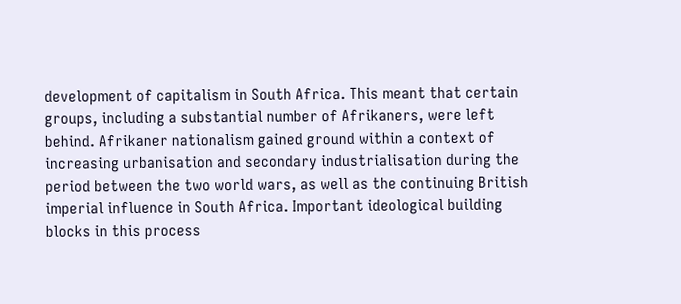development of capitalism in South Africa. This meant that certain groups, including a substantial number of Afrikaners, were left behind. Afrikaner nationalism gained ground within a context of increasing urbanisation and secondary industrialisation during the period between the two world wars, as well as the continuing British imperial influence in South Africa. Important ideological building blocks in this process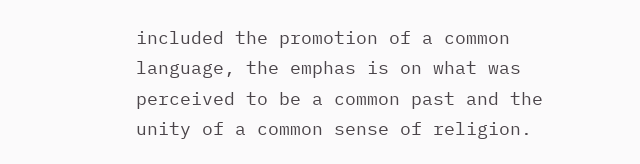included the promotion of a common language, the emphas is on what was perceived to be a common past and the unity of a common sense of religion.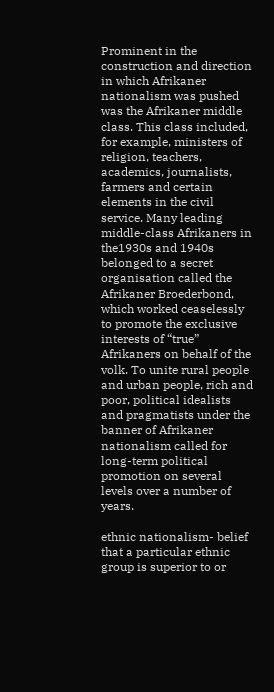Prominent in the construction and direction in which Afrikaner nationalism was pushed was the Afrikaner middle class. This class included, for example, ministers of religion, teachers, academics, journalists, farmers and certain elements in the civil service. Many leading middle-class Afrikaners in the1930s and 1940s belonged to a secret organisation called the Afrikaner Broederbond, which worked ceaselessly to promote the exclusive interests of “true” Afrikaners on behalf of the volk. To unite rural people and urban people, rich and poor, political idealists and pragmatists under the banner of Afrikaner nationalism called for long-term political promotion on several levels over a number of years.

ethnic nationalism- belief that a particular ethnic group is superior to or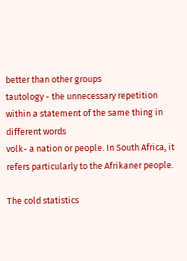better than other groups
tautology - the unnecessary repetition within a statement of the same thing in different words
volk- a nation or people. In South Africa, it refers particularly to the Afrikaner people.

The cold statistics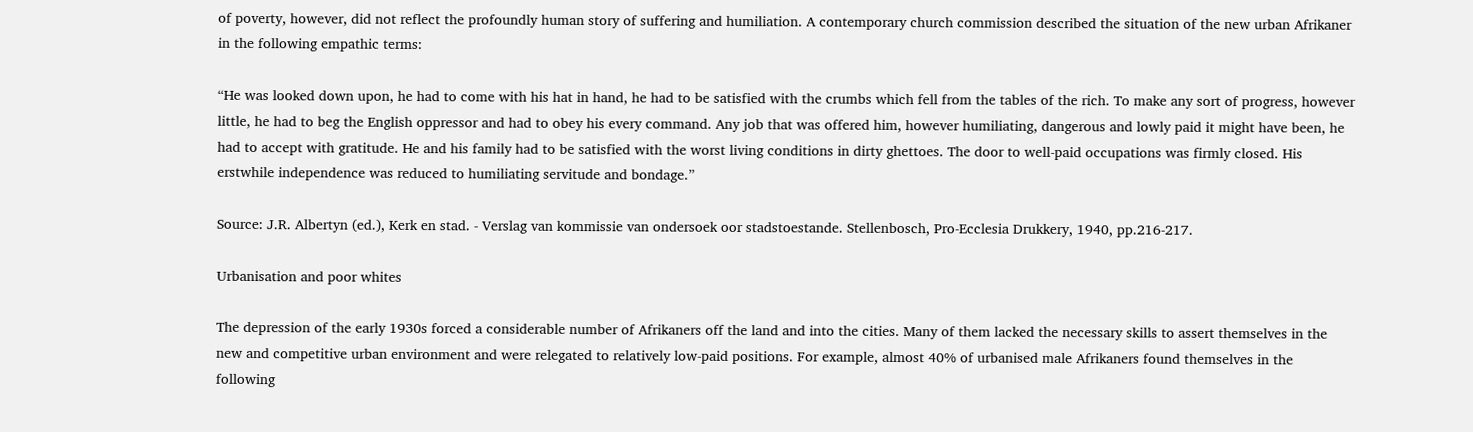of poverty, however, did not reflect the profoundly human story of suffering and humiliation. A contemporary church commission described the situation of the new urban Afrikaner in the following empathic terms:

“He was looked down upon, he had to come with his hat in hand, he had to be satisfied with the crumbs which fell from the tables of the rich. To make any sort of progress, however little, he had to beg the English oppressor and had to obey his every command. Any job that was offered him, however humiliating, dangerous and lowly paid it might have been, he had to accept with gratitude. He and his family had to be satisfied with the worst living conditions in dirty ghettoes. The door to well-paid occupations was firmly closed. His erstwhile independence was reduced to humiliating servitude and bondage.”

Source: J.R. Albertyn (ed.), Kerk en stad. - Verslag van kommissie van ondersoek oor stadstoestande. Stellenbosch, Pro-Ecclesia Drukkery, 1940, pp.216-217.

Urbanisation and poor whites

The depression of the early 1930s forced a considerable number of Afrikaners off the land and into the cities. Many of them lacked the necessary skills to assert themselves in the new and competitive urban environment and were relegated to relatively low-paid positions. For example, almost 40% of urbanised male Afrikaners found themselves in the following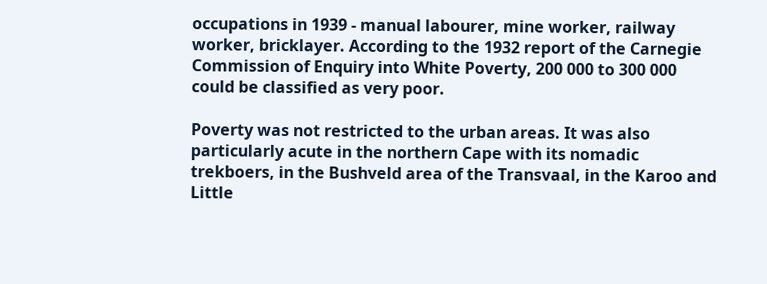occupations in 1939 - manual labourer, mine worker, railway worker, bricklayer. According to the 1932 report of the Carnegie Commission of Enquiry into White Poverty, 200 000 to 300 000 could be classified as very poor.

Poverty was not restricted to the urban areas. It was also particularly acute in the northern Cape with its nomadic trekboers, in the Bushveld area of the Transvaal, in the Karoo and Little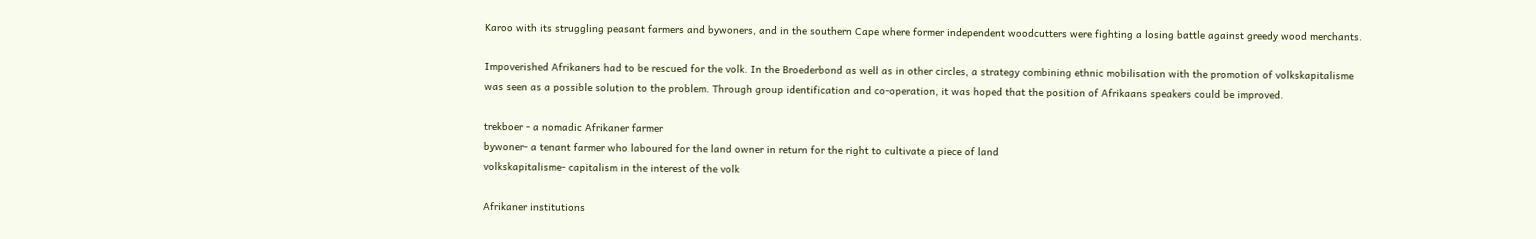Karoo with its struggling peasant farmers and bywoners, and in the southern Cape where former independent woodcutters were fighting a losing battle against greedy wood merchants.

Impoverished Afrikaners had to be rescued for the volk. In the Broederbond as well as in other circles, a strategy combining ethnic mobilisation with the promotion of volkskapitalisme was seen as a possible solution to the problem. Through group identification and co-operation, it was hoped that the position of Afrikaans speakers could be improved.

trekboer - a nomadic Afrikaner farmer
bywoner- a tenant farmer who laboured for the land owner in return for the right to cultivate a piece of land
volkskapitalisme- capitalism in the interest of the volk

Afrikaner institutions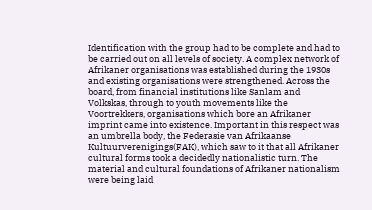Identification with the group had to be complete and had to be carried out on all levels of society. A complex network of Afrikaner organisations was established during the 1930s and existing organisations were strengthened. Across the board, from financial institutions like Sanlam and Volkskas, through to youth movements like the Voortrekkers, organisations which bore an Afrikaner imprint came into existence. Important in this respect was an umbrella body, the Federasie van Afrikaanse Kultuurverenigings(FAK), which saw to it that all Afrikaner cultural forms took a decidedly nationalistic turn. The material and cultural foundations of Afrikaner nationalism were being laid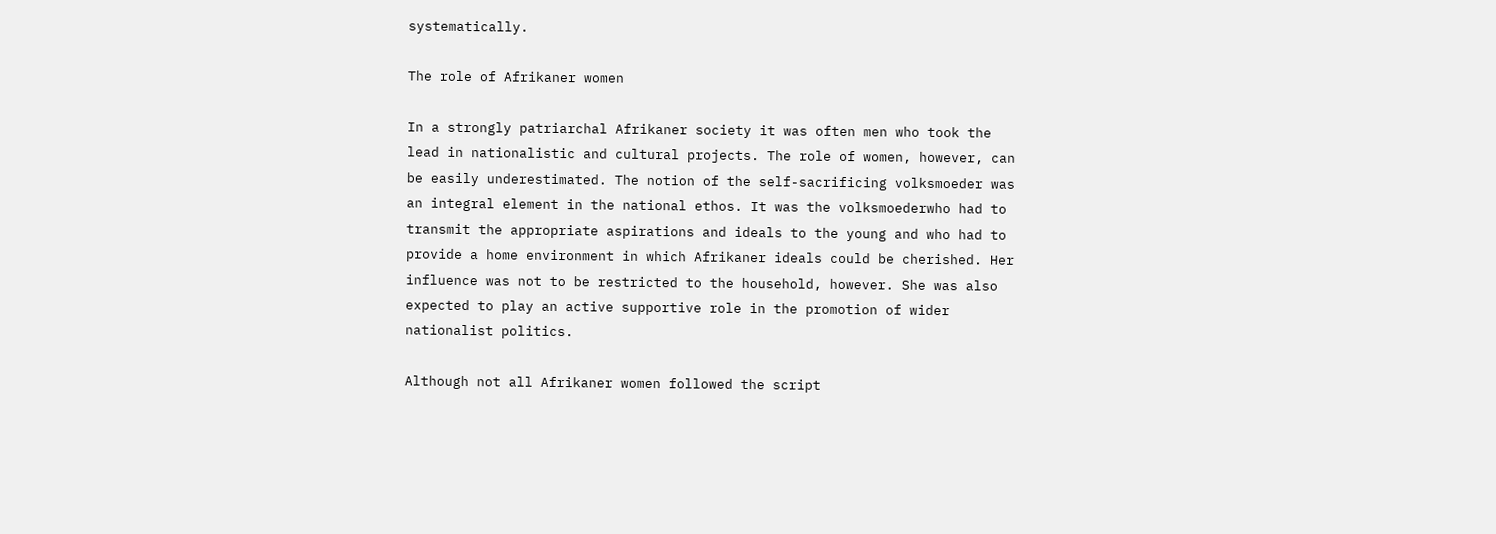systematically.

The role of Afrikaner women

In a strongly patriarchal Afrikaner society it was often men who took the lead in nationalistic and cultural projects. The role of women, however, can be easily underestimated. The notion of the self-sacrificing volksmoeder was an integral element in the national ethos. It was the volksmoederwho had to transmit the appropriate aspirations and ideals to the young and who had to provide a home environment in which Afrikaner ideals could be cherished. Her influence was not to be restricted to the household, however. She was also expected to play an active supportive role in the promotion of wider nationalist politics.

Although not all Afrikaner women followed the script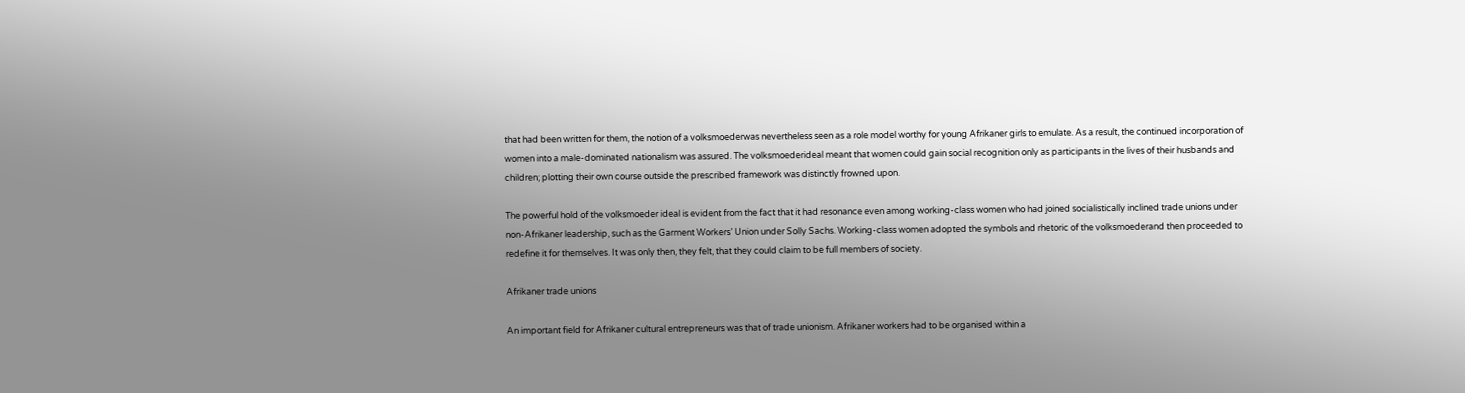that had been written for them, the notion of a volksmoederwas nevertheless seen as a role model worthy for young Afrikaner girls to emulate. As a result, the continued incorporation of women into a male-dominated nationalism was assured. The volksmoederideal meant that women could gain social recognition only as participants in the lives of their husbands and children; plotting their own course outside the prescribed framework was distinctly frowned upon.

The powerful hold of the volksmoeder ideal is evident from the fact that it had resonance even among working-class women who had joined socialistically inclined trade unions under non-Afrikaner leadership, such as the Garment Workers’ Union under Solly Sachs. Working-class women adopted the symbols and rhetoric of the volksmoederand then proceeded to redefine it for themselves. It was only then, they felt, that they could claim to be full members of society.

Afrikaner trade unions

An important field for Afrikaner cultural entrepreneurs was that of trade unionism. Afrikaner workers had to be organised within a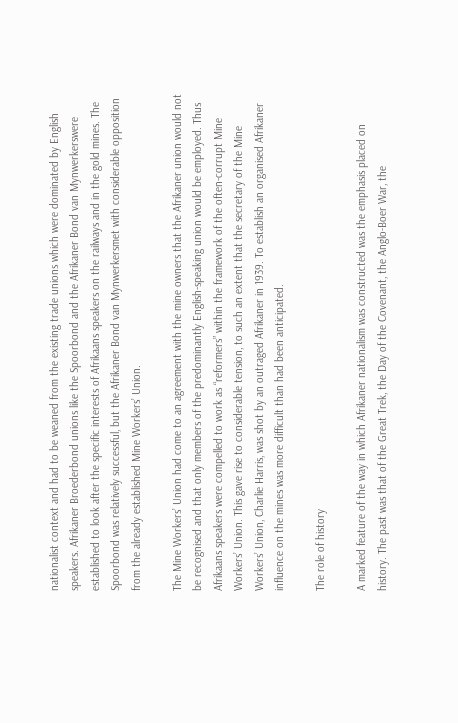nationalist context and had to be weaned from the existing trade unions which were dominated by English speakers. Afrikaner Broederbond unions like the Spoorbond and the Afrikaner Bond van Mynwerkerswere established to look after the specific interests of Afrikaans speakers on the railways and in the gold mines. The Spoorbond was relatively successful, but the Afrikaner Bond van Mynwerkersmet with considerable opposition from the already established Mine Workers’ Union.

The Mine Workers’ Union had come to an agreement with the mine owners that the Afrikaner union would not be recognised and that only members of the predominantly English-speaking union would be employed. Thus Afrikaans speakers were compelled to work as “reformers” within the framework of the often-corrupt Mine Workers’ Union. This gave rise to considerable tension, to such an extent that the secretary of the Mine Workers’ Union, Charlie Harris, was shot by an outraged Afrikaner in 1939. To establish an organised Afrikaner influence on the mines was more difficult than had been anticipated.

The role of history

A marked feature of the way in which Afrikaner nationalism was constructed was the emphasis placed on history. The past was that of the Great Trek, the Day of the Covenant, the Anglo-Boer War, the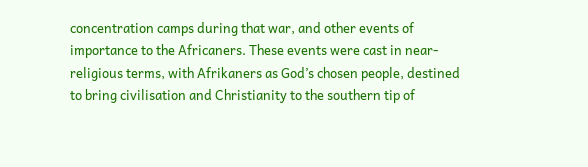concentration camps during that war, and other events of importance to the Africaners. These events were cast in near-religious terms, with Afrikaners as God’s chosen people, destined to bring civilisation and Christianity to the southern tip of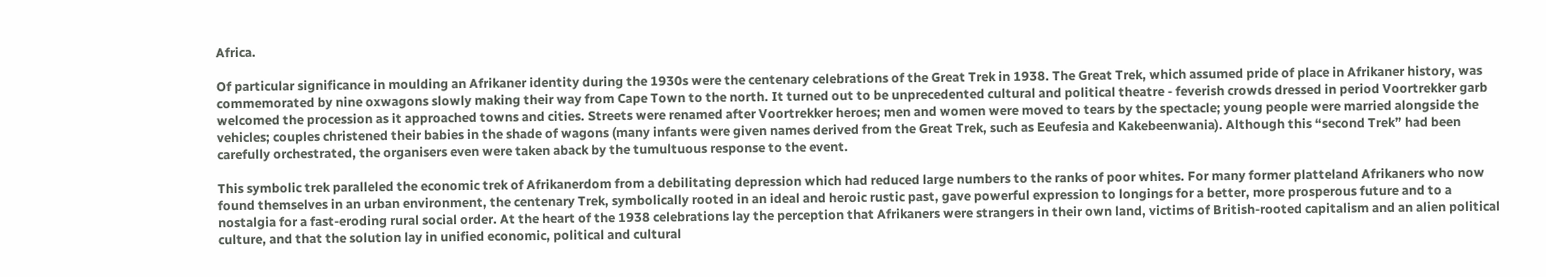Africa.

Of particular significance in moulding an Afrikaner identity during the 1930s were the centenary celebrations of the Great Trek in 1938. The Great Trek, which assumed pride of place in Afrikaner history, was commemorated by nine oxwagons slowly making their way from Cape Town to the north. It turned out to be unprecedented cultural and political theatre - feverish crowds dressed in period Voortrekker garb welcomed the procession as it approached towns and cities. Streets were renamed after Voortrekker heroes; men and women were moved to tears by the spectacle; young people were married alongside the vehicles; couples christened their babies in the shade of wagons (many infants were given names derived from the Great Trek, such as Eeufesia and Kakebeenwania). Although this “second Trek” had been carefully orchestrated, the organisers even were taken aback by the tumultuous response to the event.

This symbolic trek paralleled the economic trek of Afrikanerdom from a debilitating depression which had reduced large numbers to the ranks of poor whites. For many former platteland Afrikaners who now found themselves in an urban environment, the centenary Trek, symbolically rooted in an ideal and heroic rustic past, gave powerful expression to longings for a better, more prosperous future and to a nostalgia for a fast-eroding rural social order. At the heart of the 1938 celebrations lay the perception that Afrikaners were strangers in their own land, victims of British-rooted capitalism and an alien political culture, and that the solution lay in unified economic, political and cultural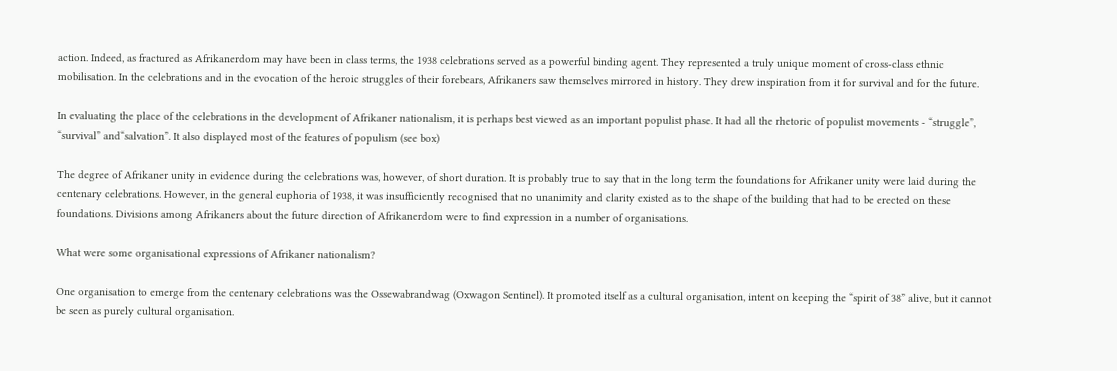action. Indeed, as fractured as Afrikanerdom may have been in class terms, the 1938 celebrations served as a powerful binding agent. They represented a truly unique moment of cross-class ethnic mobilisation. In the celebrations and in the evocation of the heroic struggles of their forebears, Afrikaners saw themselves mirrored in history. They drew inspiration from it for survival and for the future.

In evaluating the place of the celebrations in the development of Afrikaner nationalism, it is perhaps best viewed as an important populist phase. It had all the rhetoric of populist movements - “struggle”, “survival” and“salvation”. It also displayed most of the features of populism (see box)

The degree of Afrikaner unity in evidence during the celebrations was, however, of short duration. It is probably true to say that in the long term the foundations for Afrikaner unity were laid during the centenary celebrations. However, in the general euphoria of 1938, it was insufficiently recognised that no unanimity and clarity existed as to the shape of the building that had to be erected on these foundations. Divisions among Afrikaners about the future direction of Afrikanerdom were to find expression in a number of organisations.

What were some organisational expressions of Afrikaner nationalism?

One organisation to emerge from the centenary celebrations was the Ossewabrandwag (Oxwagon Sentinel). It promoted itself as a cultural organisation, intent on keeping the “spirit of 38” alive, but it cannot be seen as purely cultural organisation.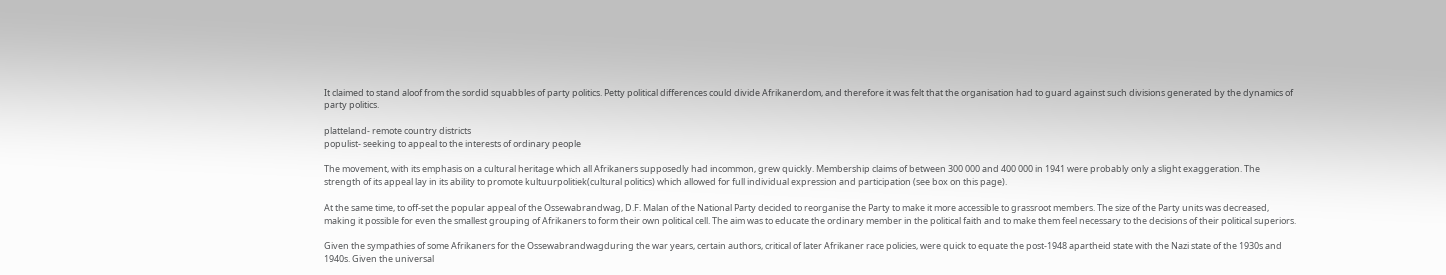It claimed to stand aloof from the sordid squabbles of party politics. Petty political differences could divide Afrikanerdom, and therefore it was felt that the organisation had to guard against such divisions generated by the dynamics of party politics.

platteland- remote country districts
populist- seeking to appeal to the interests of ordinary people

The movement, with its emphasis on a cultural heritage which all Afrikaners supposedly had incommon, grew quickly. Membership claims of between 300 000 and 400 000 in 1941 were probably only a slight exaggeration. The strength of its appeal lay in its ability to promote kultuurpolitiek(cultural politics) which allowed for full individual expression and participation (see box on this page).

At the same time, to off-set the popular appeal of the Ossewabrandwag, D.F. Malan of the National Party decided to reorganise the Party to make it more accessible to grassroot members. The size of the Party units was decreased, making it possible for even the smallest grouping of Afrikaners to form their own political cell. The aim was to educate the ordinary member in the political faith and to make them feel necessary to the decisions of their political superiors.

Given the sympathies of some Afrikaners for the Ossewabrandwagduring the war years, certain authors, critical of later Afrikaner race policies, were quick to equate the post-1948 apartheid state with the Nazi state of the 1930s and 1940s. Given the universal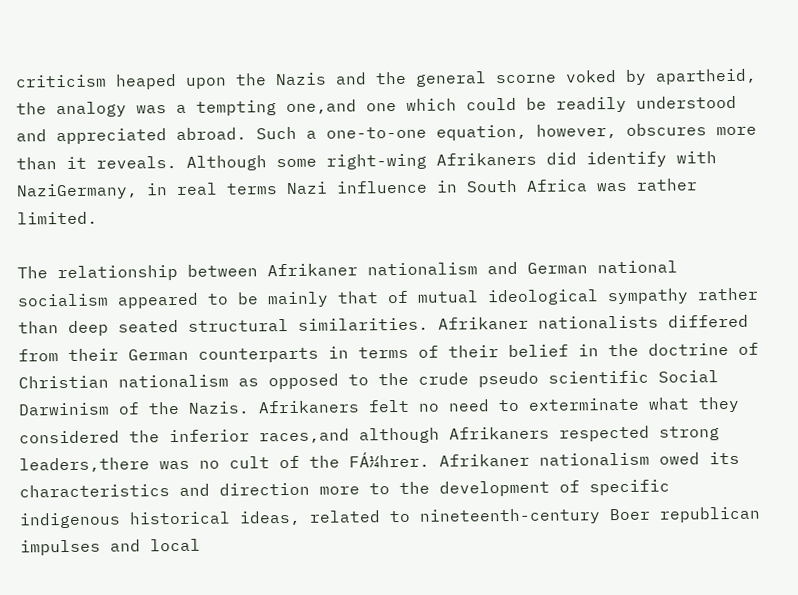criticism heaped upon the Nazis and the general scorne voked by apartheid, the analogy was a tempting one,and one which could be readily understood and appreciated abroad. Such a one-to-one equation, however, obscures more than it reveals. Although some right-wing Afrikaners did identify with NaziGermany, in real terms Nazi influence in South Africa was rather limited.

The relationship between Afrikaner nationalism and German national socialism appeared to be mainly that of mutual ideological sympathy rather than deep seated structural similarities. Afrikaner nationalists differed from their German counterparts in terms of their belief in the doctrine of Christian nationalism as opposed to the crude pseudo scientific Social Darwinism of the Nazis. Afrikaners felt no need to exterminate what they considered the inferior races,and although Afrikaners respected strong leaders,there was no cult of the FÁ¼hrer. Afrikaner nationalism owed its characteristics and direction more to the development of specific indigenous historical ideas, related to nineteenth-century Boer republican impulses and local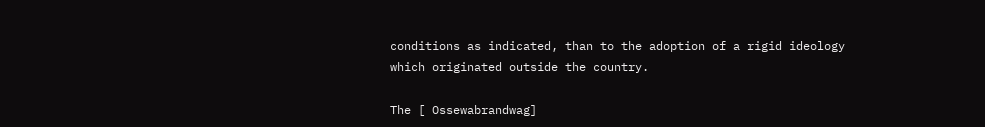conditions as indicated, than to the adoption of a rigid ideology which originated outside the country.

The [ Ossewabrandwag]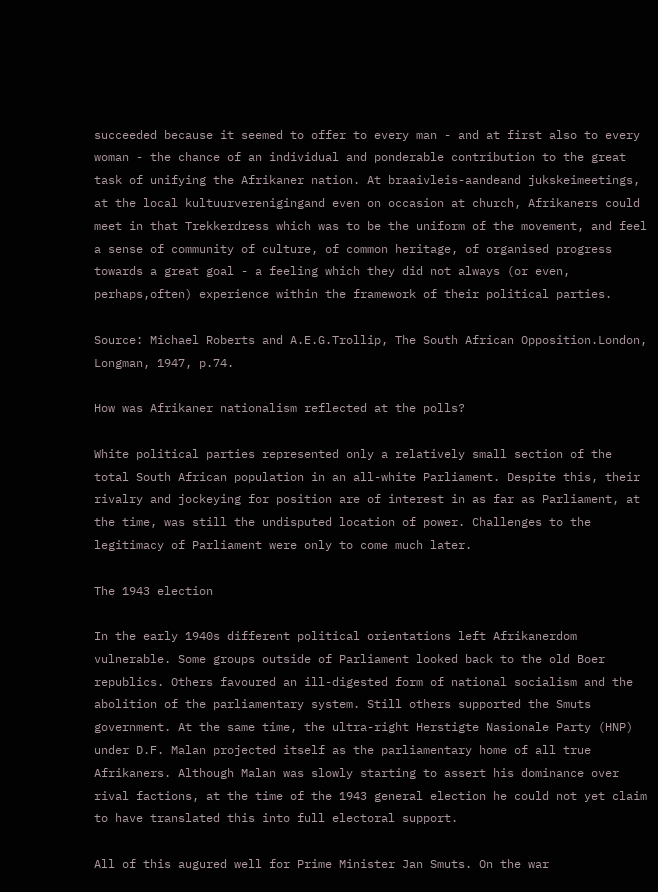succeeded because it seemed to offer to every man - and at first also to every woman - the chance of an individual and ponderable contribution to the great task of unifying the Afrikaner nation. At braaivleis-aandeand jukskeimeetings, at the local kultuurverenigingand even on occasion at church, Afrikaners could meet in that Trekkerdress which was to be the uniform of the movement, and feel a sense of community of culture, of common heritage, of organised progress towards a great goal - a feeling which they did not always (or even, perhaps,often) experience within the framework of their political parties.

Source: Michael Roberts and A.E.G.Trollip, The South African Opposition.London, Longman, 1947, p.74.

How was Afrikaner nationalism reflected at the polls?

White political parties represented only a relatively small section of the total South African population in an all-white Parliament. Despite this, their rivalry and jockeying for position are of interest in as far as Parliament, at the time, was still the undisputed location of power. Challenges to the legitimacy of Parliament were only to come much later.

The 1943 election

In the early 1940s different political orientations left Afrikanerdom vulnerable. Some groups outside of Parliament looked back to the old Boer republics. Others favoured an ill-digested form of national socialism and the abolition of the parliamentary system. Still others supported the Smuts government. At the same time, the ultra-right Herstigte Nasionale Party (HNP) under D.F. Malan projected itself as the parliamentary home of all true Afrikaners. Although Malan was slowly starting to assert his dominance over rival factions, at the time of the 1943 general election he could not yet claim to have translated this into full electoral support.

All of this augured well for Prime Minister Jan Smuts. On the war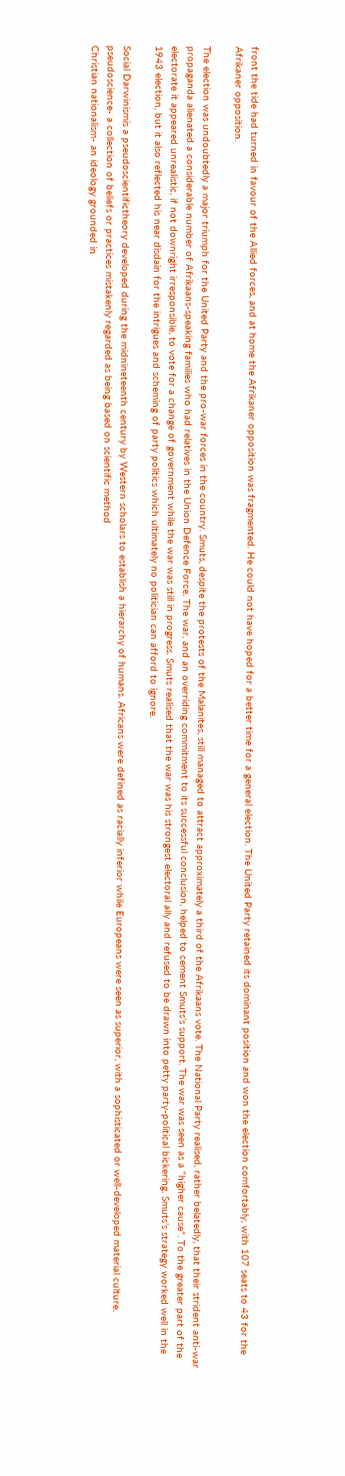front the tide had turned in favour of the Allied forces, and at home the Afrikaner opposition was fragmented. He could not have hoped for a better time for a general election. The United Party retained its dominant position and won the election comfortably, with 107 seats to 43 for the Afrikaner opposition.

The election was undoubtedly a major triumph for the United Party and the pro-war forces in the country. Smuts, despite the protests of the Malanites, still managed to attract approximately a third of the Afrikaans vote. The National Party realised, rather belatedly, that their strident anti-war propaganda alienated a considerable number of Afrikaans-speaking families who had relatives in the Union Defence Force. The war, and an overriding commitment to its successful conclusion, helped to cement Smuts’s support. The war was seen as a “higher cause”. To the greater part of the electorate it appeared unrealistic, if not downright irresponsible, to vote for a change of government while the war was still in progress. Smuts realised that the war was his strongest electoral ally and refused to be drawn into petty party-political bickering. Smuts’s strategy worked well in the 1943 election, but it also reflected his near disdain for the intrigues and scheming of party politics which ultimately no politician can afford to ignore.

Social Darwinismis a pseudoscientifictheory developed during the midnineteenth century by Western scholars to establish a hierarchy of humans. Africans were defined as racially inferior while Europeans were seen as superior, with a sophisticated or well-developed material culture.
pseudoscience- a collection of beliefs or practices mistakenly regarded as being based on scientific method
Christian nationalism- an ideology grounded in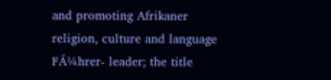and promoting Afrikaner religion, culture and language
FÁ¼hrer- leader; the title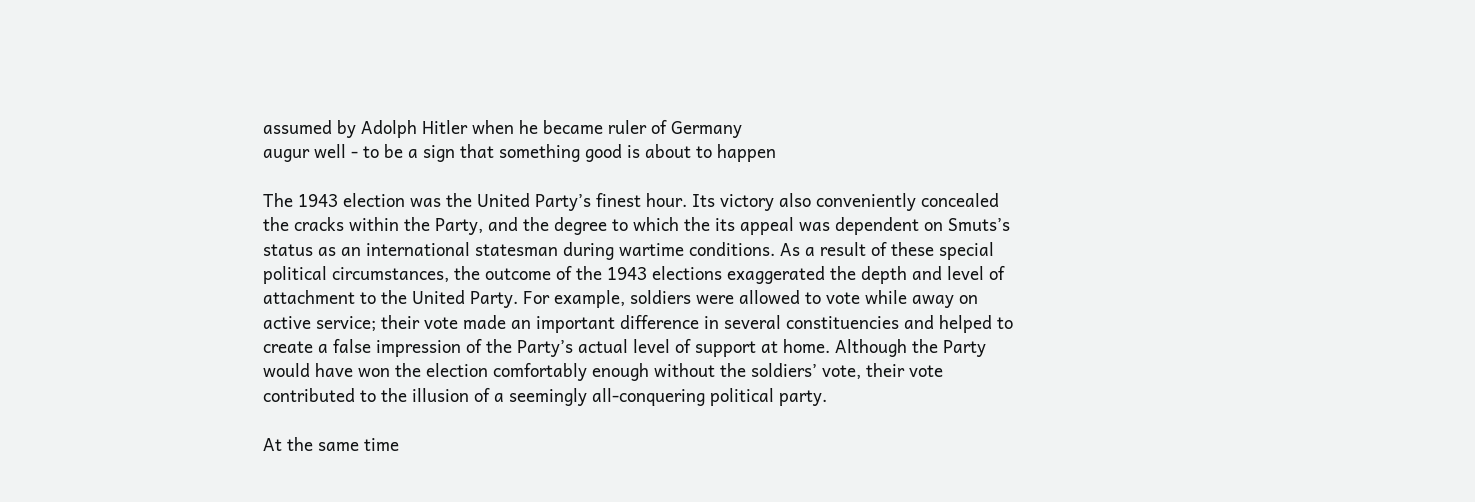assumed by Adolph Hitler when he became ruler of Germany
augur well - to be a sign that something good is about to happen

The 1943 election was the United Party’s finest hour. Its victory also conveniently concealed the cracks within the Party, and the degree to which the its appeal was dependent on Smuts’s status as an international statesman during wartime conditions. As a result of these special political circumstances, the outcome of the 1943 elections exaggerated the depth and level of attachment to the United Party. For example, soldiers were allowed to vote while away on active service; their vote made an important difference in several constituencies and helped to create a false impression of the Party’s actual level of support at home. Although the Party would have won the election comfortably enough without the soldiers’ vote, their vote contributed to the illusion of a seemingly all-conquering political party.

At the same time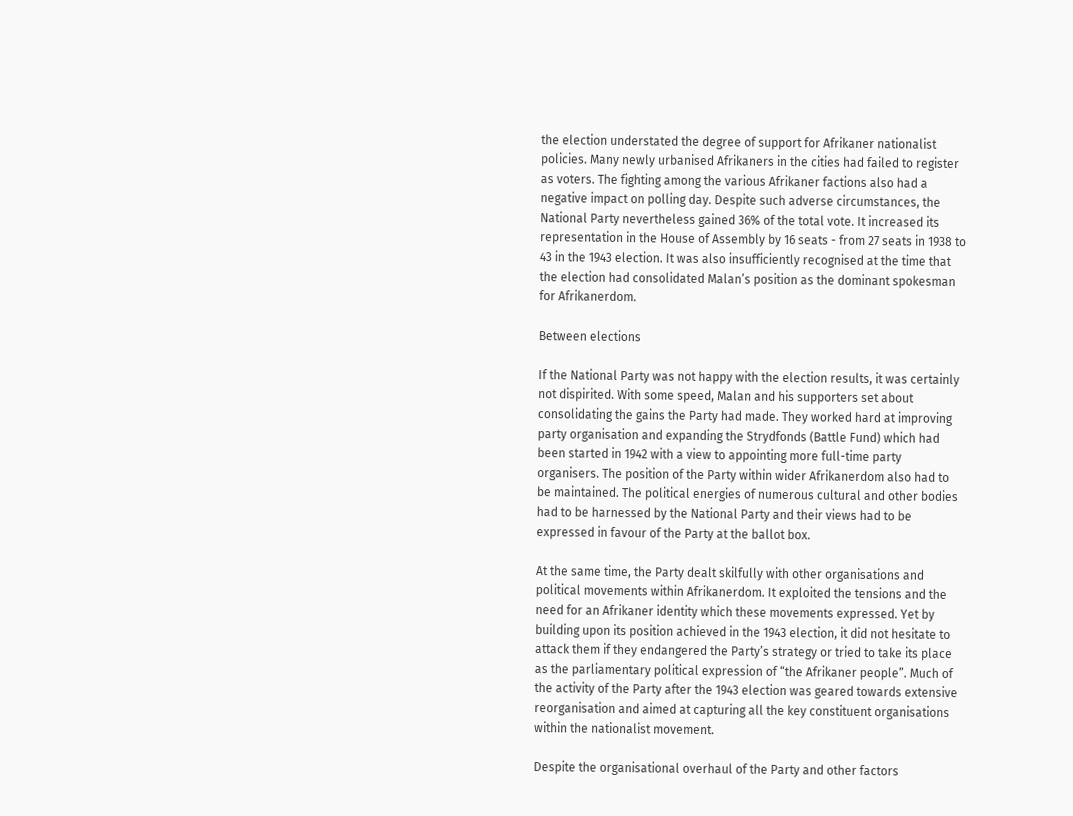the election understated the degree of support for Afrikaner nationalist policies. Many newly urbanised Afrikaners in the cities had failed to register as voters. The fighting among the various Afrikaner factions also had a negative impact on polling day. Despite such adverse circumstances, the National Party nevertheless gained 36% of the total vote. It increased its representation in the House of Assembly by 16 seats - from 27 seats in 1938 to 43 in the 1943 election. It was also insufficiently recognised at the time that the election had consolidated Malan’s position as the dominant spokesman for Afrikanerdom.

Between elections

If the National Party was not happy with the election results, it was certainly not dispirited. With some speed, Malan and his supporters set about consolidating the gains the Party had made. They worked hard at improving party organisation and expanding the Strydfonds (Battle Fund) which had been started in 1942 with a view to appointing more full-time party
organisers. The position of the Party within wider Afrikanerdom also had to be maintained. The political energies of numerous cultural and other bodies had to be harnessed by the National Party and their views had to be expressed in favour of the Party at the ballot box.

At the same time, the Party dealt skilfully with other organisations and political movements within Afrikanerdom. It exploited the tensions and the need for an Afrikaner identity which these movements expressed. Yet by building upon its position achieved in the 1943 election, it did not hesitate to attack them if they endangered the Party’s strategy or tried to take its place as the parliamentary political expression of “the Afrikaner people”. Much of the activity of the Party after the 1943 election was geared towards extensive reorganisation and aimed at capturing all the key constituent organisations within the nationalist movement.

Despite the organisational overhaul of the Party and other factors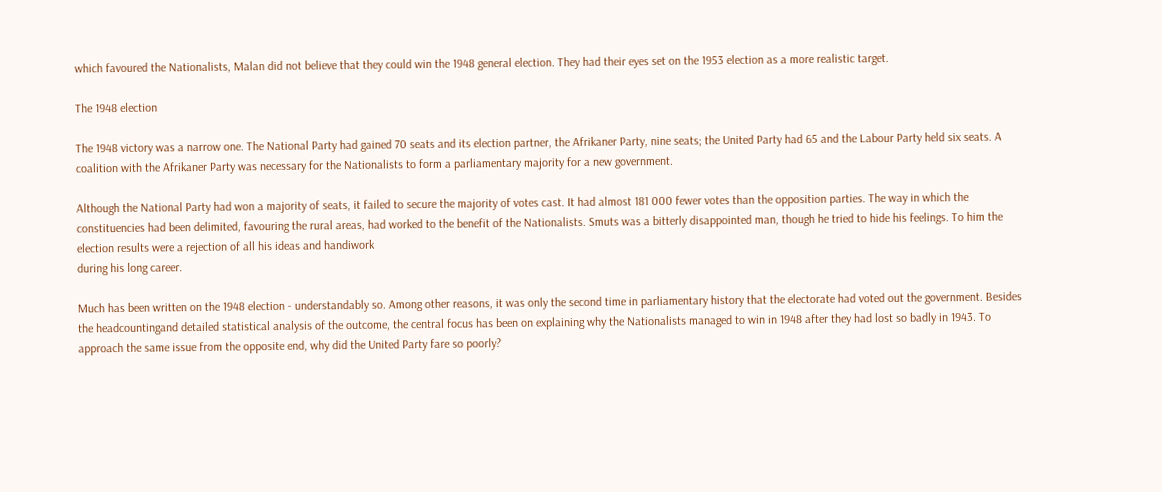which favoured the Nationalists, Malan did not believe that they could win the 1948 general election. They had their eyes set on the 1953 election as a more realistic target.

The 1948 election

The 1948 victory was a narrow one. The National Party had gained 70 seats and its election partner, the Afrikaner Party, nine seats; the United Party had 65 and the Labour Party held six seats. A coalition with the Afrikaner Party was necessary for the Nationalists to form a parliamentary majority for a new government.

Although the National Party had won a majority of seats, it failed to secure the majority of votes cast. It had almost 181 000 fewer votes than the opposition parties. The way in which the constituencies had been delimited, favouring the rural areas, had worked to the benefit of the Nationalists. Smuts was a bitterly disappointed man, though he tried to hide his feelings. To him the election results were a rejection of all his ideas and handiwork
during his long career.

Much has been written on the 1948 election - understandably so. Among other reasons, it was only the second time in parliamentary history that the electorate had voted out the government. Besides the headcountingand detailed statistical analysis of the outcome, the central focus has been on explaining why the Nationalists managed to win in 1948 after they had lost so badly in 1943. To approach the same issue from the opposite end, why did the United Party fare so poorly?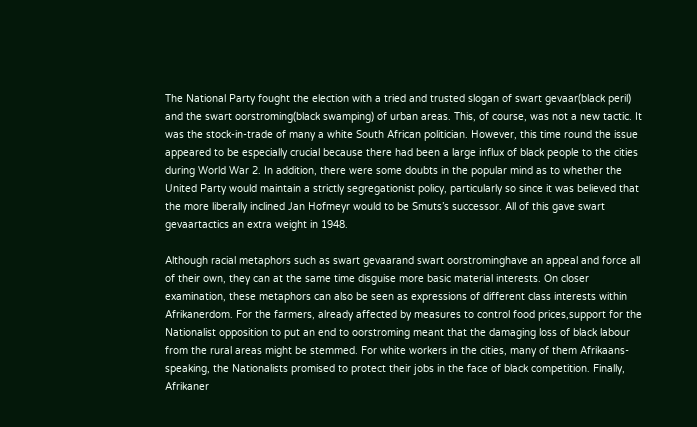The National Party fought the election with a tried and trusted slogan of swart gevaar(black peril) and the swart oorstroming(black swamping) of urban areas. This, of course, was not a new tactic. It was the stock-in-trade of many a white South African politician. However, this time round the issue appeared to be especially crucial because there had been a large influx of black people to the cities during World War 2. In addition, there were some doubts in the popular mind as to whether the United Party would maintain a strictly segregationist policy, particularly so since it was believed that the more liberally inclined Jan Hofmeyr would to be Smuts’s successor. All of this gave swart gevaartactics an extra weight in 1948.

Although racial metaphors such as swart gevaarand swart oorstrominghave an appeal and force all of their own, they can at the same time disguise more basic material interests. On closer examination, these metaphors can also be seen as expressions of different class interests within Afrikanerdom. For the farmers, already affected by measures to control food prices,support for the Nationalist opposition to put an end to oorstroming meant that the damaging loss of black labour from the rural areas might be stemmed. For white workers in the cities, many of them Afrikaans-speaking, the Nationalists promised to protect their jobs in the face of black competition. Finally, Afrikaner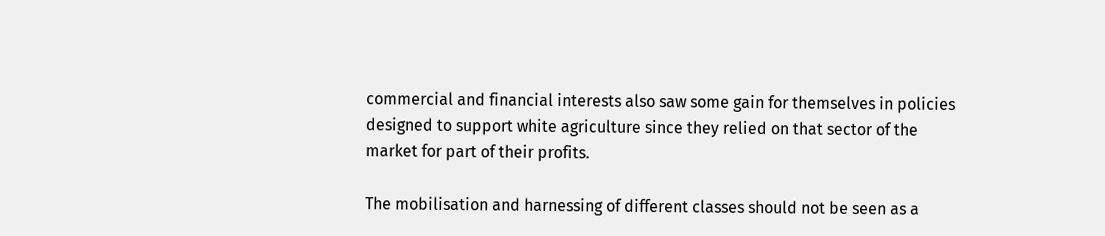commercial and financial interests also saw some gain for themselves in policies designed to support white agriculture since they relied on that sector of the market for part of their profits.

The mobilisation and harnessing of different classes should not be seen as a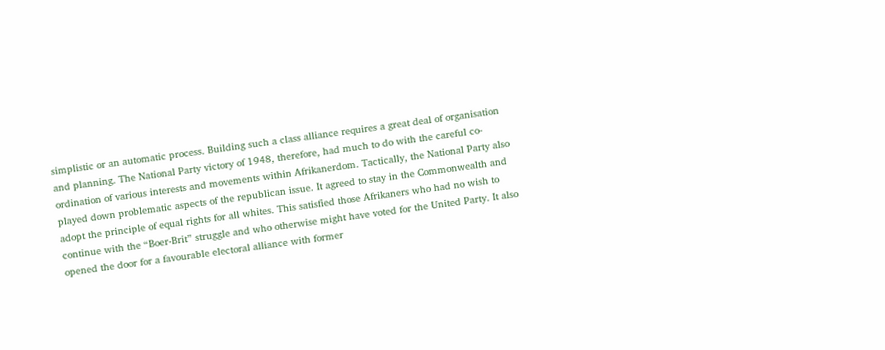simplistic or an automatic process. Building such a class alliance requires a great deal of organisation and planning. The National Party victory of 1948, therefore, had much to do with the careful co-ordination of various interests and movements within Afrikanerdom. Tactically, the National Party also played down problematic aspects of the republican issue. It agreed to stay in the Commonwealth and adopt the principle of equal rights for all whites. This satisfied those Afrikaners who had no wish to continue with the “Boer-Brit” struggle and who otherwise might have voted for the United Party. It also opened the door for a favourable electoral alliance with former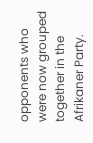opponents who were now grouped together in the Afrikaner Party.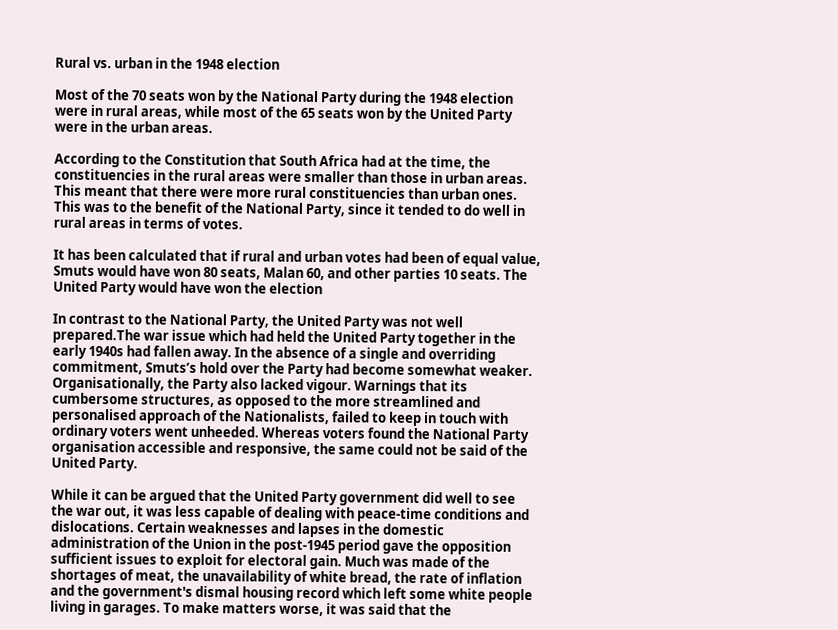Rural vs. urban in the 1948 election

Most of the 70 seats won by the National Party during the 1948 election were in rural areas, while most of the 65 seats won by the United Party were in the urban areas.

According to the Constitution that South Africa had at the time, the constituencies in the rural areas were smaller than those in urban areas. This meant that there were more rural constituencies than urban ones. This was to the benefit of the National Party, since it tended to do well in rural areas in terms of votes.

It has been calculated that if rural and urban votes had been of equal value, Smuts would have won 80 seats, Malan 60, and other parties 10 seats. The United Party would have won the election

In contrast to the National Party, the United Party was not well prepared.The war issue which had held the United Party together in the early 1940s had fallen away. In the absence of a single and overriding commitment, Smuts’s hold over the Party had become somewhat weaker. Organisationally, the Party also lacked vigour. Warnings that its cumbersome structures, as opposed to the more streamlined and personalised approach of the Nationalists, failed to keep in touch with ordinary voters went unheeded. Whereas voters found the National Party organisation accessible and responsive, the same could not be said of the United Party.

While it can be argued that the United Party government did well to see the war out, it was less capable of dealing with peace-time conditions and dislocations. Certain weaknesses and lapses in the domestic administration of the Union in the post-1945 period gave the opposition sufficient issues to exploit for electoral gain. Much was made of the shortages of meat, the unavailability of white bread, the rate of inflation and the government's dismal housing record which left some white people living in garages. To make matters worse, it was said that the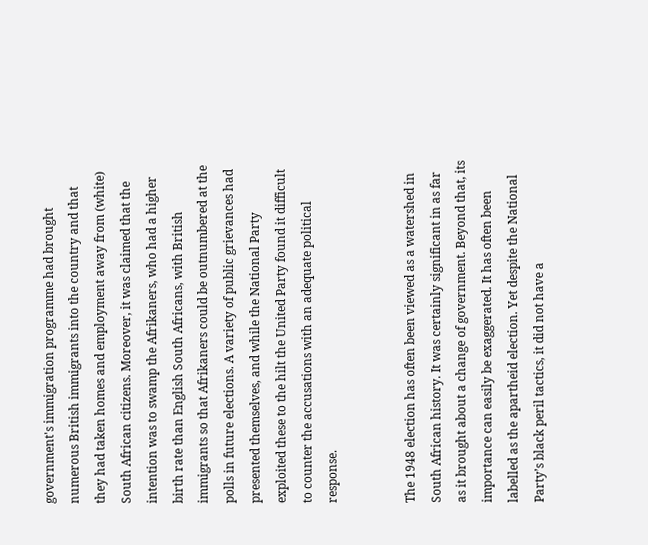government's immigration programme had brought numerous British immigrants into the country and that they had taken homes and employment away from (white) South African citizens. Moreover, it was claimed that the intention was to swamp the Afrikaners, who had a higher birth rate than English South Africans, with British immigrants so that Afrikaners could be outnumbered at the polls in future elections. A variety of public grievances had presented themselves, and while the National Party exploited these to the hilt the United Party found it difficult to counter the accusations with an adequate political response.


The 1948 election has often been viewed as a watershed in South African history. It was certainly significant in as far as it brought about a change of government. Beyond that, its importance can easily be exaggerated. It has often been labelled as the apartheid election. Yet despite the National Party’s black peril tactics, it did not have a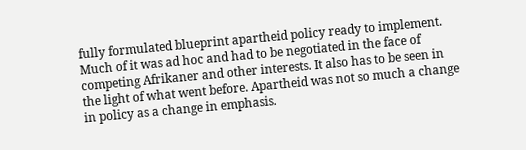fully formulated blueprint apartheid policy ready to implement. Much of it was ad hoc and had to be negotiated in the face of competing Afrikaner and other interests. It also has to be seen in the light of what went before. Apartheid was not so much a change in policy as a change in emphasis.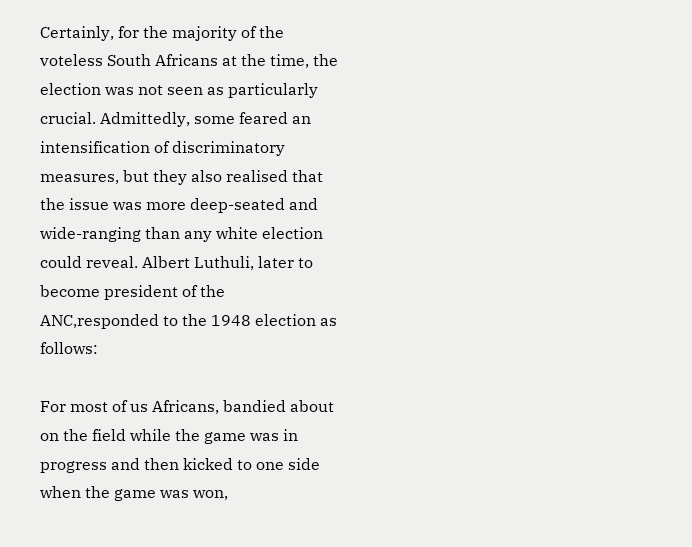Certainly, for the majority of the voteless South Africans at the time, the election was not seen as particularly crucial. Admittedly, some feared an intensification of discriminatory measures, but they also realised that the issue was more deep-seated and wide-ranging than any white election could reveal. Albert Luthuli, later to become president of the ANC,responded to the 1948 election as follows:

For most of us Africans, bandied about on the field while the game was in progress and then kicked to one side when the game was won,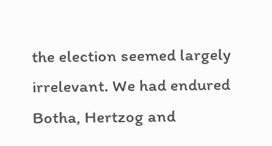the election seemed largely irrelevant. We had endured Botha, Hertzog and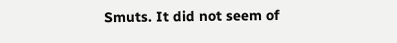Smuts. It did not seem of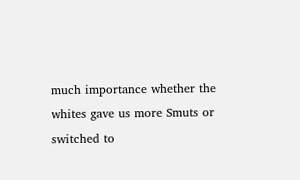much importance whether the whites gave us more Smuts or switched to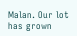Malan. Our lot has grown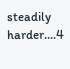steadily harder....4